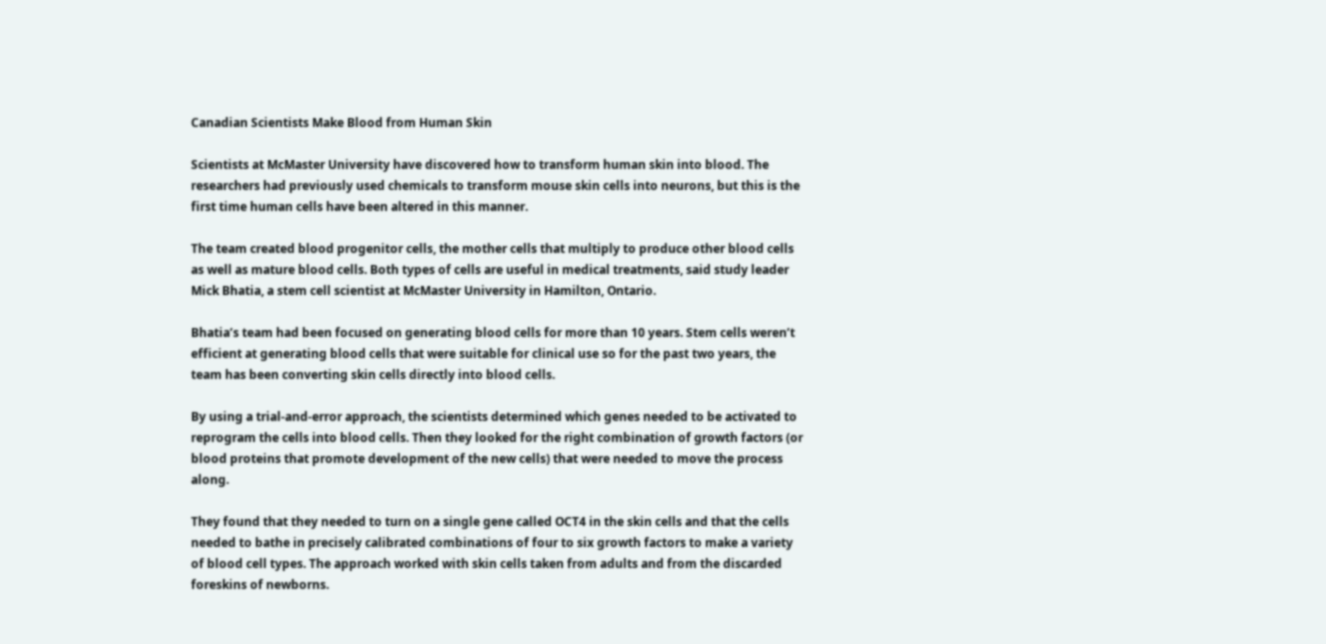Canadian Scientists Make Blood from Human Skin

Scientists at McMaster University have discovered how to transform human skin into blood. The researchers had previously used chemicals to transform mouse skin cells into neurons, but this is the first time human cells have been altered in this manner.

The team created blood progenitor cells, the mother cells that multiply to produce other blood cells as well as mature blood cells. Both types of cells are useful in medical treatments, said study leader Mick Bhatia, a stem cell scientist at McMaster University in Hamilton, Ontario.

Bhatia’s team had been focused on generating blood cells for more than 10 years. Stem cells weren’t efficient at generating blood cells that were suitable for clinical use so for the past two years, the team has been converting skin cells directly into blood cells.

By using a trial-and-error approach, the scientists determined which genes needed to be activated to reprogram the cells into blood cells. Then they looked for the right combination of growth factors (or blood proteins that promote development of the new cells) that were needed to move the process along.

They found that they needed to turn on a single gene called OCT4 in the skin cells and that the cells needed to bathe in precisely calibrated combinations of four to six growth factors to make a variety of blood cell types. The approach worked with skin cells taken from adults and from the discarded foreskins of newborns.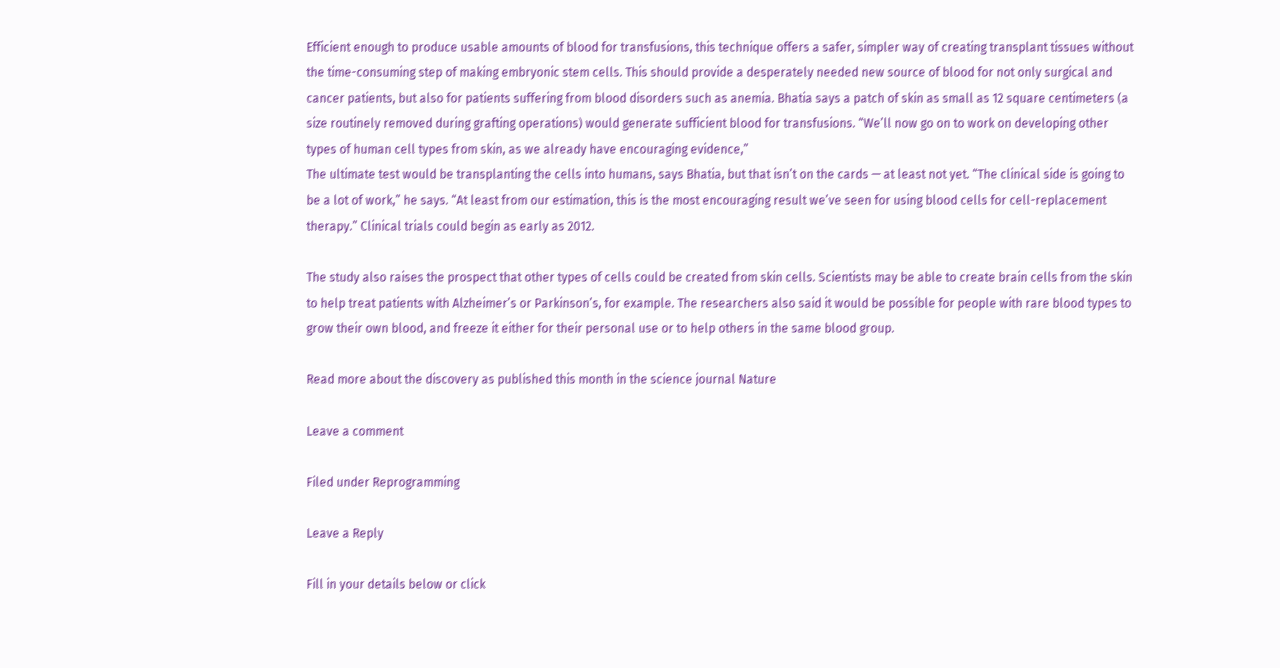Efficient enough to produce usable amounts of blood for transfusions, this technique offers a safer, simpler way of creating transplant tissues without the time-consuming step of making embryonic stem cells. This should provide a desperately needed new source of blood for not only surgical and cancer patients, but also for patients suffering from blood disorders such as anemia. Bhatia says a patch of skin as small as 12 square centimeters (a size routinely removed during grafting operations) would generate sufficient blood for transfusions. “We’ll now go on to work on developing other types of human cell types from skin, as we already have encouraging evidence,”
The ultimate test would be transplanting the cells into humans, says Bhatia, but that isn’t on the cards — at least not yet. “The clinical side is going to be a lot of work,” he says. “At least from our estimation, this is the most encouraging result we’ve seen for using blood cells for cell-replacement therapy.” Clinical trials could begin as early as 2012.

The study also raises the prospect that other types of cells could be created from skin cells. Scientists may be able to create brain cells from the skin to help treat patients with Alzheimer’s or Parkinson’s, for example. The researchers also said it would be possible for people with rare blood types to grow their own blood, and freeze it either for their personal use or to help others in the same blood group.

Read more about the discovery as published this month in the science journal Nature

Leave a comment

Filed under Reprogramming

Leave a Reply

Fill in your details below or click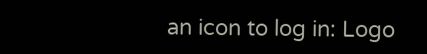an icon to log in: Logo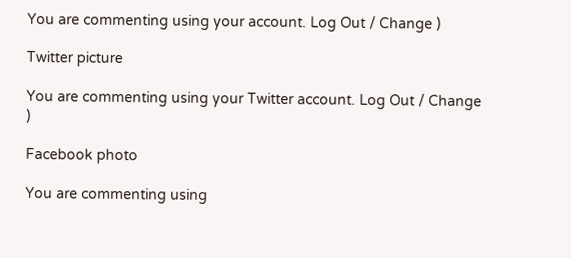You are commenting using your account. Log Out / Change )

Twitter picture

You are commenting using your Twitter account. Log Out / Change )

Facebook photo

You are commenting using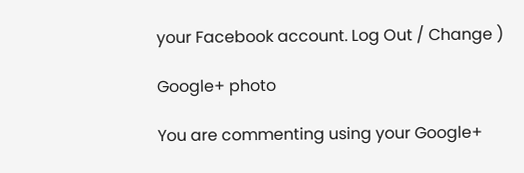your Facebook account. Log Out / Change )

Google+ photo

You are commenting using your Google+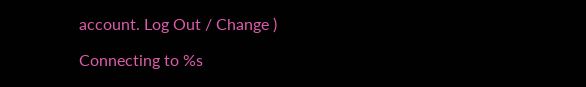account. Log Out / Change )

Connecting to %s